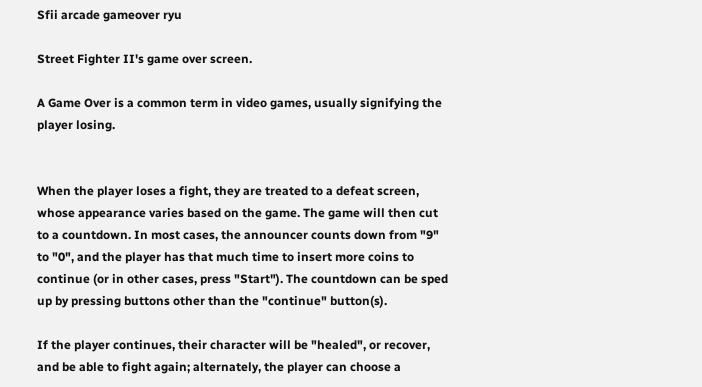Sfii arcade gameover ryu

Street Fighter II's game over screen.

A Game Over is a common term in video games, usually signifying the player losing.


When the player loses a fight, they are treated to a defeat screen, whose appearance varies based on the game. The game will then cut to a countdown. In most cases, the announcer counts down from "9" to "0", and the player has that much time to insert more coins to continue (or in other cases, press "Start"). The countdown can be sped up by pressing buttons other than the "continue" button(s).

If the player continues, their character will be "healed", or recover, and be able to fight again; alternately, the player can choose a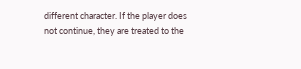different character. If the player does not continue, they are treated to the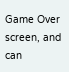Game Over screen, and can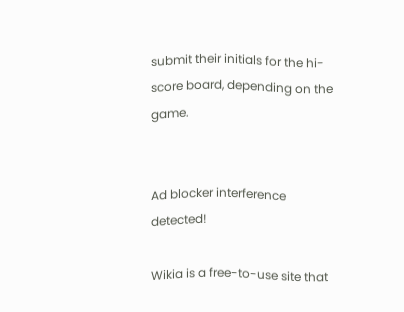submit their initials for the hi-score board, depending on the game.


Ad blocker interference detected!

Wikia is a free-to-use site that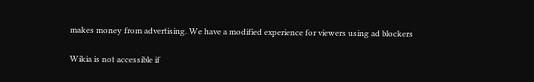makes money from advertising. We have a modified experience for viewers using ad blockers

Wikia is not accessible if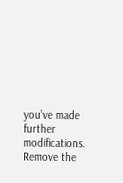you’ve made further modifications. Remove the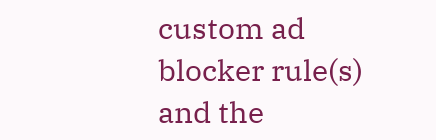custom ad blocker rule(s) and the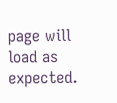page will load as expected.